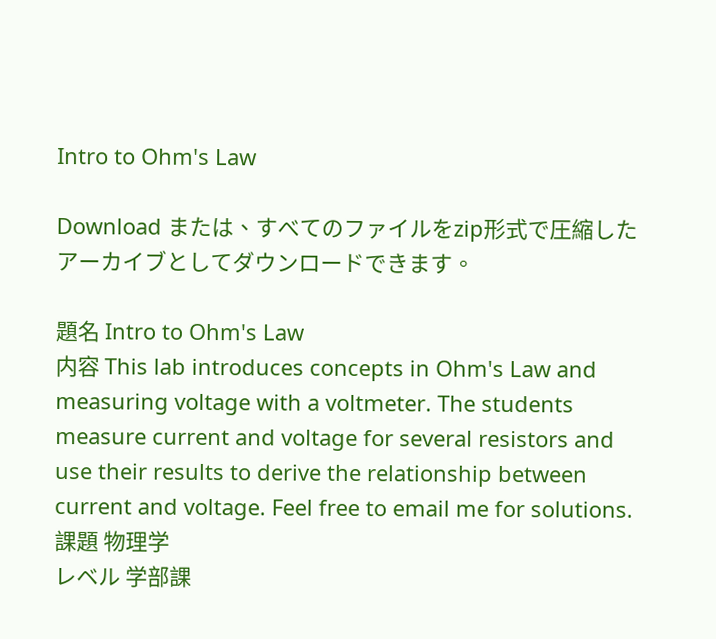Intro to Ohm's Law

Download または、すべてのファイルをzip形式で圧縮したアーカイブとしてダウンロードできます。

題名 Intro to Ohm's Law
内容 This lab introduces concepts in Ohm's Law and measuring voltage with a voltmeter. The students measure current and voltage for several resistors and use their results to derive the relationship between current and voltage. Feel free to email me for solutions.
課題 物理学
レベル 学部課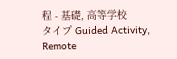程 - 基礎, 高等学校
タイプ Guided Activity, Remote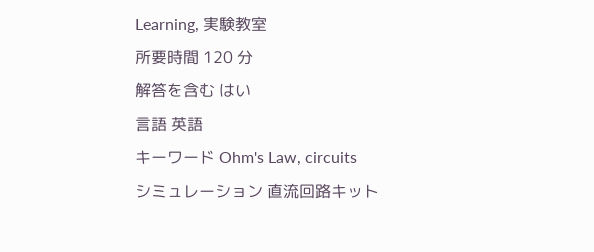Learning, 実験教室
所要時間 120 分
解答を含む はい
言語 英語
キーワード Ohm's Law, circuits
シミュレーション 直流回路キット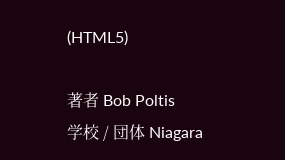(HTML5)

著者 Bob Poltis
学校 / 団体 Niagara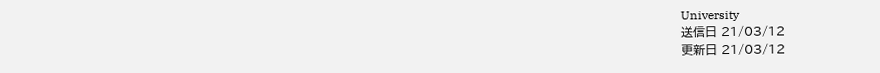University
送信日 21/03/12
更新日 21/03/12